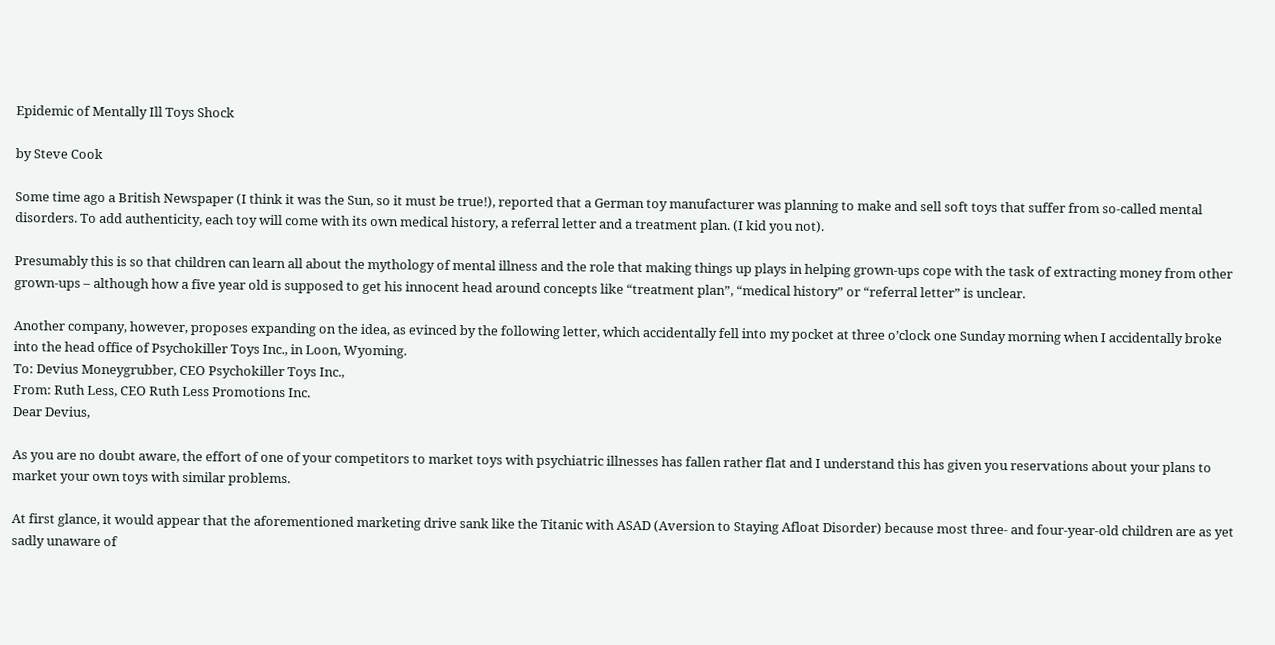Epidemic of Mentally Ill Toys Shock

by Steve Cook

Some time ago a British Newspaper (I think it was the Sun, so it must be true!), reported that a German toy manufacturer was planning to make and sell soft toys that suffer from so-called mental disorders. To add authenticity, each toy will come with its own medical history, a referral letter and a treatment plan. (I kid you not).

Presumably this is so that children can learn all about the mythology of mental illness and the role that making things up plays in helping grown-ups cope with the task of extracting money from other grown-ups – although how a five year old is supposed to get his innocent head around concepts like “treatment plan”, “medical history” or “referral letter” is unclear.

Another company, however, proposes expanding on the idea, as evinced by the following letter, which accidentally fell into my pocket at three o’clock one Sunday morning when I accidentally broke into the head office of Psychokiller Toys Inc., in Loon, Wyoming.
To: Devius Moneygrubber, CEO Psychokiller Toys Inc.,
From: Ruth Less, CEO Ruth Less Promotions Inc.
Dear Devius,

As you are no doubt aware, the effort of one of your competitors to market toys with psychiatric illnesses has fallen rather flat and I understand this has given you reservations about your plans to market your own toys with similar problems.

At first glance, it would appear that the aforementioned marketing drive sank like the Titanic with ASAD (Aversion to Staying Afloat Disorder) because most three- and four-year-old children are as yet sadly unaware of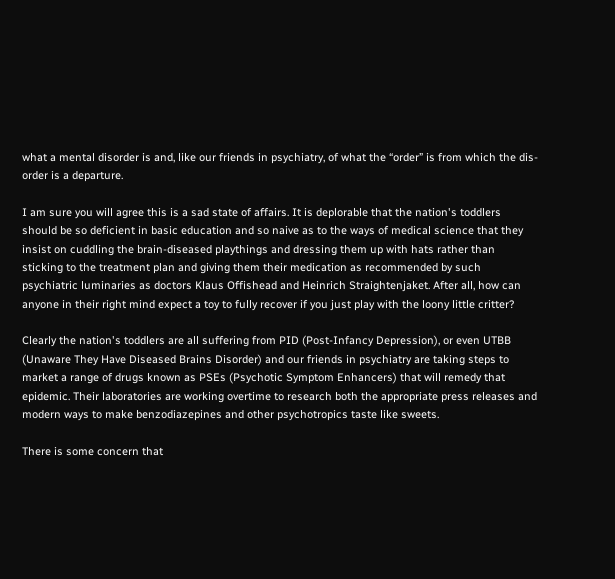what a mental disorder is and, like our friends in psychiatry, of what the “order” is from which the dis-order is a departure.

I am sure you will agree this is a sad state of affairs. It is deplorable that the nation's toddlers should be so deficient in basic education and so naive as to the ways of medical science that they insist on cuddling the brain-diseased playthings and dressing them up with hats rather than sticking to the treatment plan and giving them their medication as recommended by such psychiatric luminaries as doctors Klaus Offishead and Heinrich Straightenjaket. After all, how can anyone in their right mind expect a toy to fully recover if you just play with the loony little critter?

Clearly the nation's toddlers are all suffering from PID (Post-Infancy Depression), or even UTBB (Unaware They Have Diseased Brains Disorder) and our friends in psychiatry are taking steps to market a range of drugs known as PSEs (Psychotic Symptom Enhancers) that will remedy that epidemic. Their laboratories are working overtime to research both the appropriate press releases and modern ways to make benzodiazepines and other psychotropics taste like sweets.

There is some concern that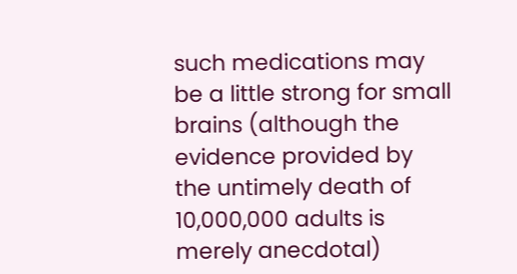such medications may be a little strong for small brains (although the evidence provided by the untimely death of 10,000,000 adults is merely anecdotal)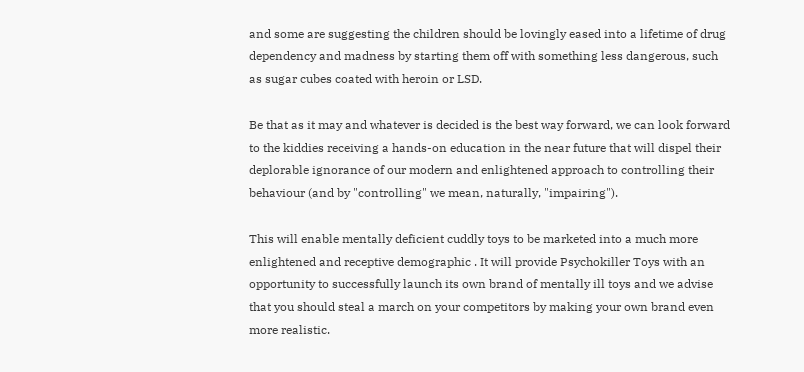and some are suggesting the children should be lovingly eased into a lifetime of drug dependency and madness by starting them off with something less dangerous, such as sugar cubes coated with heroin or LSD.

Be that as it may and whatever is decided is the best way forward, we can look forward to the kiddies receiving a hands-on education in the near future that will dispel their deplorable ignorance of our modern and enlightened approach to controlling their behaviour (and by "controlling" we mean, naturally, "impairing").

This will enable mentally deficient cuddly toys to be marketed into a much more enlightened and receptive demographic . It will provide Psychokiller Toys with an opportunity to successfully launch its own brand of mentally ill toys and we advise that you should steal a march on your competitors by making your own brand even more realistic.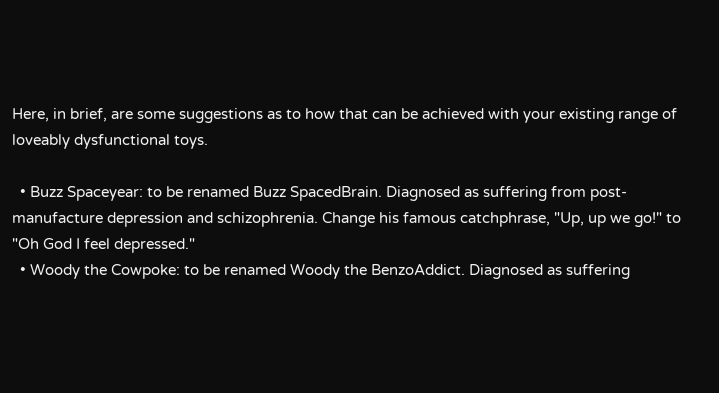Here, in brief, are some suggestions as to how that can be achieved with your existing range of loveably dysfunctional toys.

  • Buzz Spaceyear: to be renamed Buzz SpacedBrain. Diagnosed as suffering from post-manufacture depression and schizophrenia. Change his famous catchphrase, "Up, up we go!" to "Oh God I feel depressed."
  • Woody the Cowpoke: to be renamed Woody the BenzoAddict. Diagnosed as suffering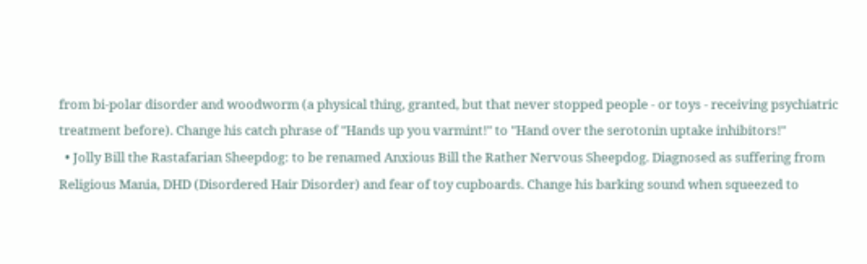from bi-polar disorder and woodworm (a physical thing, granted, but that never stopped people - or toys - receiving psychiatric treatment before). Change his catch phrase of "Hands up you varmint!" to "Hand over the serotonin uptake inhibitors!"
  • Jolly Bill the Rastafarian Sheepdog: to be renamed Anxious Bill the Rather Nervous Sheepdog. Diagnosed as suffering from Religious Mania, DHD (Disordered Hair Disorder) and fear of toy cupboards. Change his barking sound when squeezed to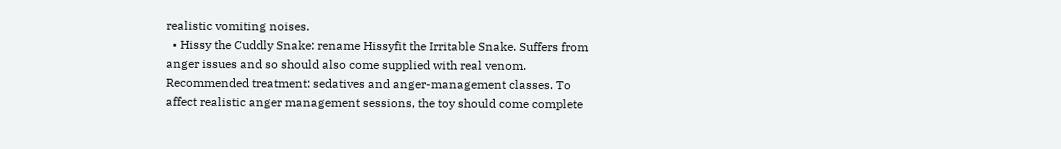realistic vomiting noises.
  • Hissy the Cuddly Snake: rename Hissyfit the Irritable Snake. Suffers from anger issues and so should also come supplied with real venom. Recommended treatment: sedatives and anger-management classes. To affect realistic anger management sessions, the toy should come complete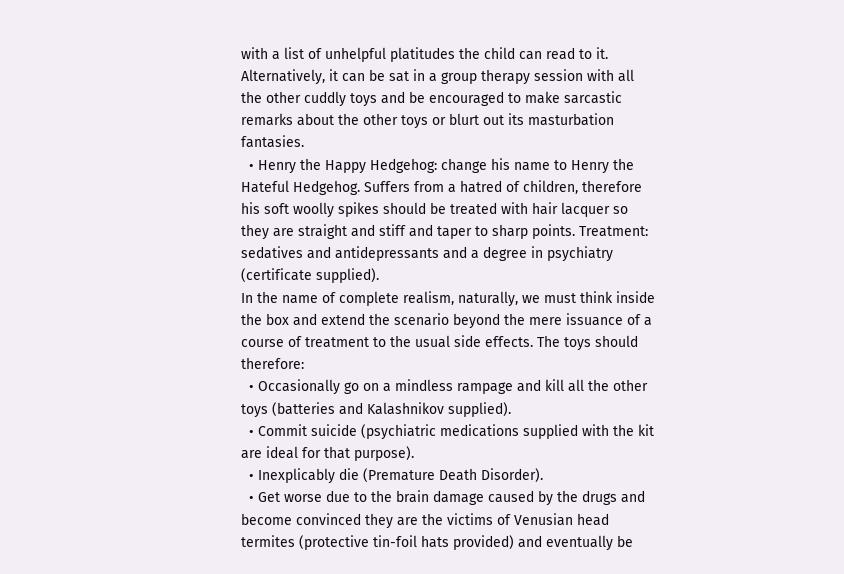with a list of unhelpful platitudes the child can read to it. Alternatively, it can be sat in a group therapy session with all the other cuddly toys and be encouraged to make sarcastic remarks about the other toys or blurt out its masturbation fantasies.
  • Henry the Happy Hedgehog: change his name to Henry the Hateful Hedgehog. Suffers from a hatred of children, therefore his soft woolly spikes should be treated with hair lacquer so they are straight and stiff and taper to sharp points. Treatment: sedatives and antidepressants and a degree in psychiatry (certificate supplied).
In the name of complete realism, naturally, we must think inside the box and extend the scenario beyond the mere issuance of a course of treatment to the usual side effects. The toys should therefore:
  • Occasionally go on a mindless rampage and kill all the other toys (batteries and Kalashnikov supplied).
  • Commit suicide (psychiatric medications supplied with the kit are ideal for that purpose).
  • Inexplicably die (Premature Death Disorder).
  • Get worse due to the brain damage caused by the drugs and become convinced they are the victims of Venusian head termites (protective tin-foil hats provided) and eventually be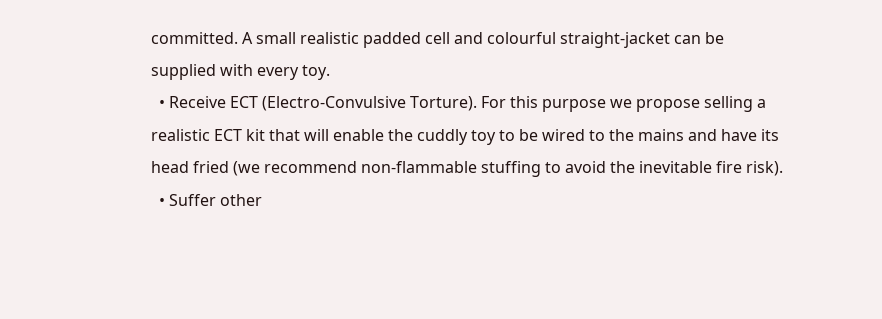committed. A small realistic padded cell and colourful straight-jacket can be supplied with every toy.
  • Receive ECT (Electro-Convulsive Torture). For this purpose we propose selling a realistic ECT kit that will enable the cuddly toy to be wired to the mains and have its head fried (we recommend non-flammable stuffing to avoid the inevitable fire risk).
  • Suffer other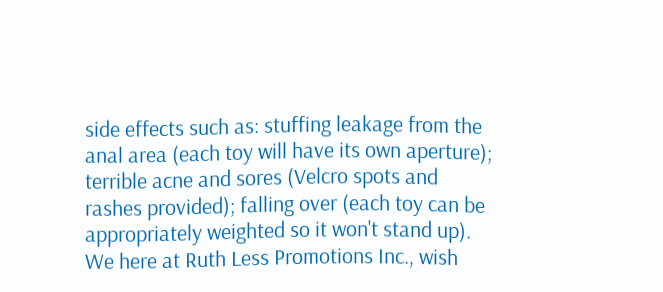side effects such as: stuffing leakage from the anal area (each toy will have its own aperture); terrible acne and sores (Velcro spots and rashes provided); falling over (each toy can be appropriately weighted so it won't stand up).
We here at Ruth Less Promotions Inc., wish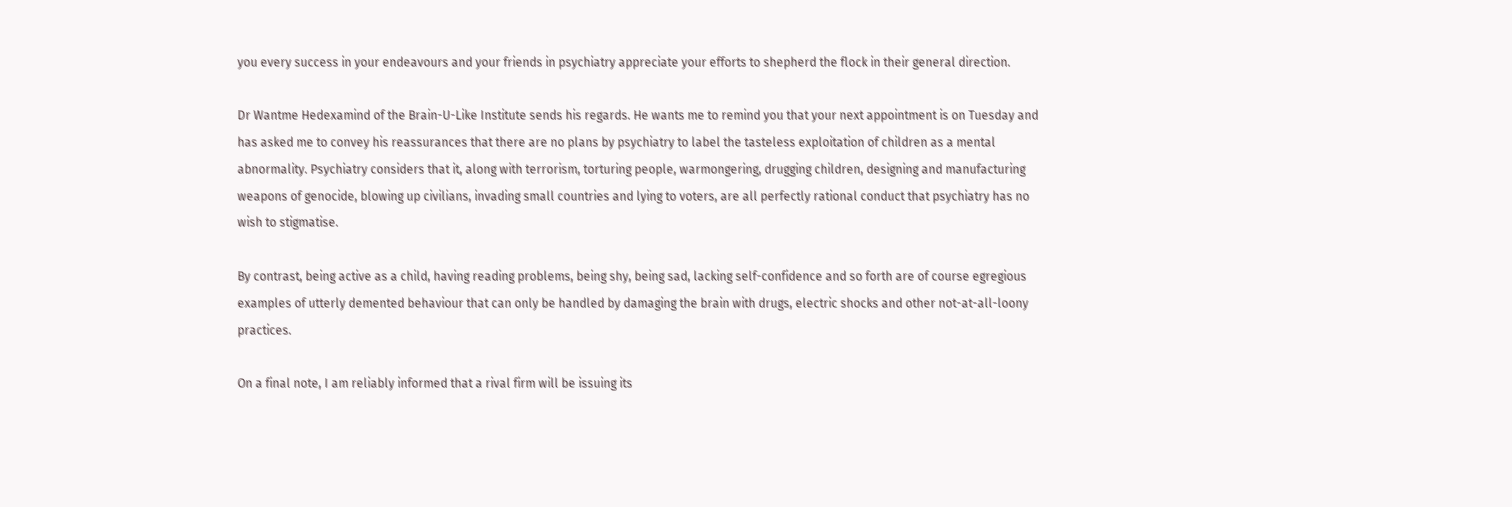you every success in your endeavours and your friends in psychiatry appreciate your efforts to shepherd the flock in their general direction.

Dr Wantme Hedexamind of the Brain-U-Like Institute sends his regards. He wants me to remind you that your next appointment is on Tuesday and has asked me to convey his reassurances that there are no plans by psychiatry to label the tasteless exploitation of children as a mental abnormality. Psychiatry considers that it, along with terrorism, torturing people, warmongering, drugging children, designing and manufacturing weapons of genocide, blowing up civilians, invading small countries and lying to voters, are all perfectly rational conduct that psychiatry has no wish to stigmatise.

By contrast, being active as a child, having reading problems, being shy, being sad, lacking self-confidence and so forth are of course egregious examples of utterly demented behaviour that can only be handled by damaging the brain with drugs, electric shocks and other not-at-all-loony practices.

On a final note, I am reliably informed that a rival firm will be issuing its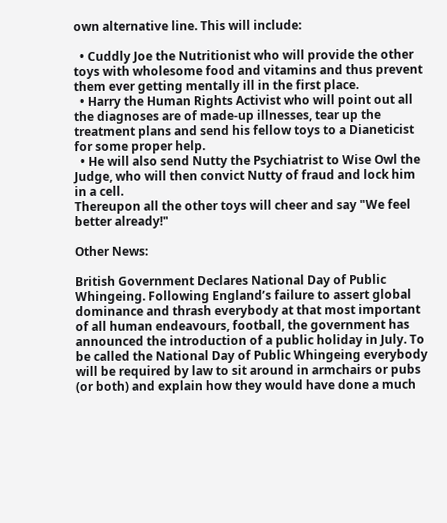own alternative line. This will include:

  • Cuddly Joe the Nutritionist who will provide the other toys with wholesome food and vitamins and thus prevent them ever getting mentally ill in the first place.
  • Harry the Human Rights Activist who will point out all the diagnoses are of made-up illnesses, tear up the treatment plans and send his fellow toys to a Dianeticist for some proper help.
  • He will also send Nutty the Psychiatrist to Wise Owl the Judge, who will then convict Nutty of fraud and lock him in a cell.
Thereupon all the other toys will cheer and say "We feel better already!"

Other News:

British Government Declares National Day of Public Whingeing. Following England’s failure to assert global dominance and thrash everybody at that most important of all human endeavours, football, the government has announced the introduction of a public holiday in July. To be called the National Day of Public Whingeing everybody will be required by law to sit around in armchairs or pubs (or both) and explain how they would have done a much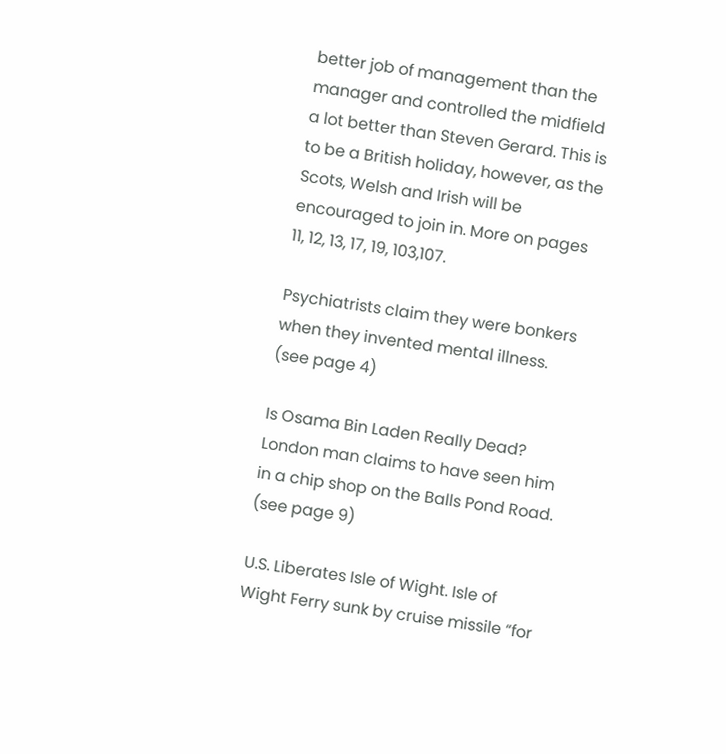better job of management than the manager and controlled the midfield a lot better than Steven Gerard. This is to be a British holiday, however, as the Scots, Welsh and Irish will be encouraged to join in. More on pages 11, 12, 13, 17, 19, 103,107.

Psychiatrists claim they were bonkers when they invented mental illness. (see page 4)

Is Osama Bin Laden Really Dead? London man claims to have seen him in a chip shop on the Balls Pond Road. (see page 9)

U.S. Liberates Isle of Wight. Isle of Wight Ferry sunk by cruise missile “for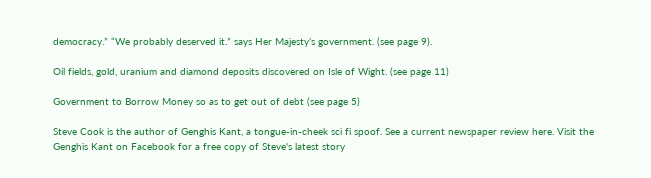democracy.” “We probably deserved it.” says Her Majesty’s government. (see page 9).

Oil fields, gold, uranium and diamond deposits discovered on Isle of Wight. (see page 11)

Government to Borrow Money so as to get out of debt (see page 5)

Steve Cook is the author of Genghis Kant, a tongue-in-cheek sci fi spoof. See a current newspaper review here. Visit the Genghis Kant on Facebook for a free copy of Steve's latest story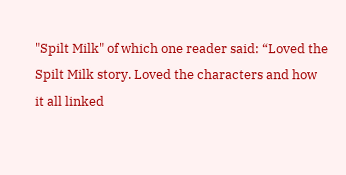"Spilt Milk" of which one reader said: “Loved the Spilt Milk story. Loved the characters and how it all linked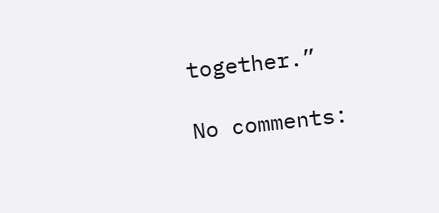together.”

No comments: